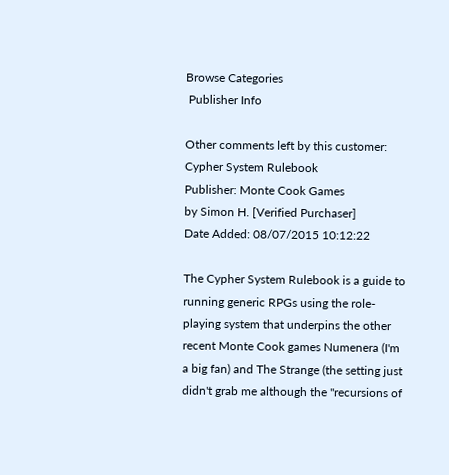Browse Categories
 Publisher Info

Other comments left by this customer:
Cypher System Rulebook
Publisher: Monte Cook Games
by Simon H. [Verified Purchaser]
Date Added: 08/07/2015 10:12:22

The Cypher System Rulebook is a guide to running generic RPGs using the role-playing system that underpins the other recent Monte Cook games Numenera (I'm a big fan) and The Strange (the setting just didn't grab me although the "recursions of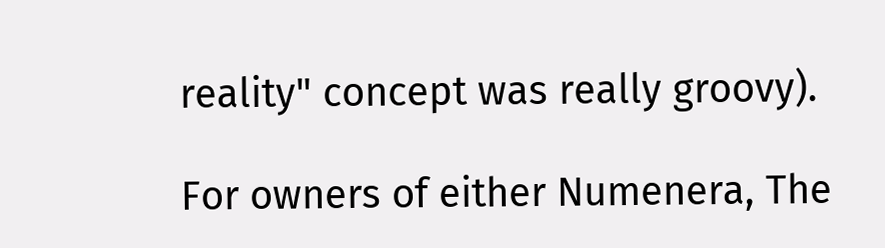reality" concept was really groovy).

For owners of either Numenera, The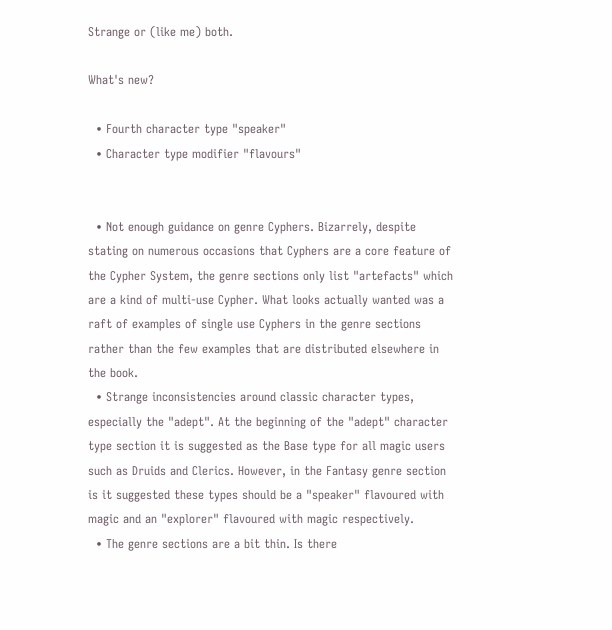Strange or (like me) both.

What's new?

  • Fourth character type "speaker"
  • Character type modifier "flavours"


  • Not enough guidance on genre Cyphers. Bizarrely, despite stating on numerous occasions that Cyphers are a core feature of the Cypher System, the genre sections only list "artefacts" which are a kind of multi-use Cypher. What looks actually wanted was a raft of examples of single use Cyphers in the genre sections rather than the few examples that are distributed elsewhere in the book.
  • Strange inconsistencies around classic character types, especially the "adept". At the beginning of the "adept" character type section it is suggested as the Base type for all magic users such as Druids and Clerics. However, in the Fantasy genre section is it suggested these types should be a "speaker" flavoured with magic and an "explorer" flavoured with magic respectively.
  • The genre sections are a bit thin. Is there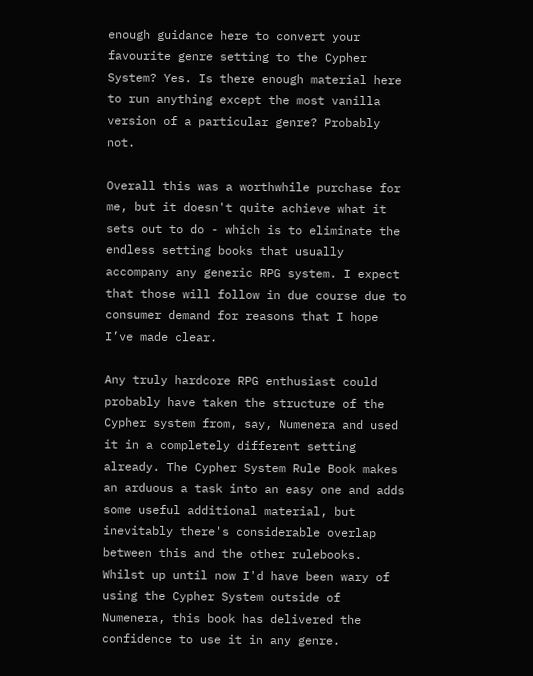enough guidance here to convert your favourite genre setting to the Cypher System? Yes. Is there enough material here to run anything except the most vanilla version of a particular genre? Probably not.

Overall this was a worthwhile purchase for me, but it doesn't quite achieve what it sets out to do - which is to eliminate the endless setting books that usually accompany any generic RPG system. I expect that those will follow in due course due to consumer demand for reasons that I hope I’ve made clear.

Any truly hardcore RPG enthusiast could probably have taken the structure of the Cypher system from, say, Numenera and used it in a completely different setting already. The Cypher System Rule Book makes an arduous a task into an easy one and adds some useful additional material, but inevitably there's considerable overlap between this and the other rulebooks. Whilst up until now I'd have been wary of using the Cypher System outside of Numenera, this book has delivered the confidence to use it in any genre.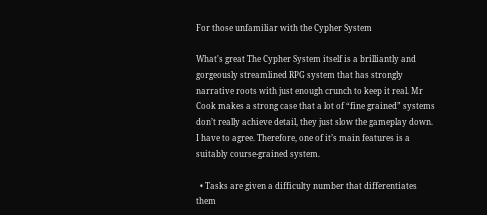For those unfamiliar with the Cypher System

What's great The Cypher System itself is a brilliantly and gorgeously streamlined RPG system that has strongly narrative roots with just enough crunch to keep it real. Mr Cook makes a strong case that a lot of “fine grained” systems don’t really achieve detail, they just slow the gameplay down. I have to agree. Therefore, one of it’s main features is a suitably course-grained system.

  • Tasks are given a difficulty number that differentiates them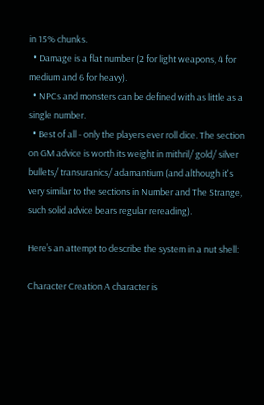in 15% chunks.
  • Damage is a flat number (2 for light weapons, 4 for medium and 6 for heavy).
  • NPCs and monsters can be defined with as little as a single number.
  • Best of all - only the players ever roll dice. The section on GM advice is worth its weight in mithril/ gold/ silver bullets/ transuranics/ adamantium (and although it's very similar to the sections in Number and The Strange, such solid advice bears regular rereading).

Here’s an attempt to describe the system in a nut shell:

Character Creation A character is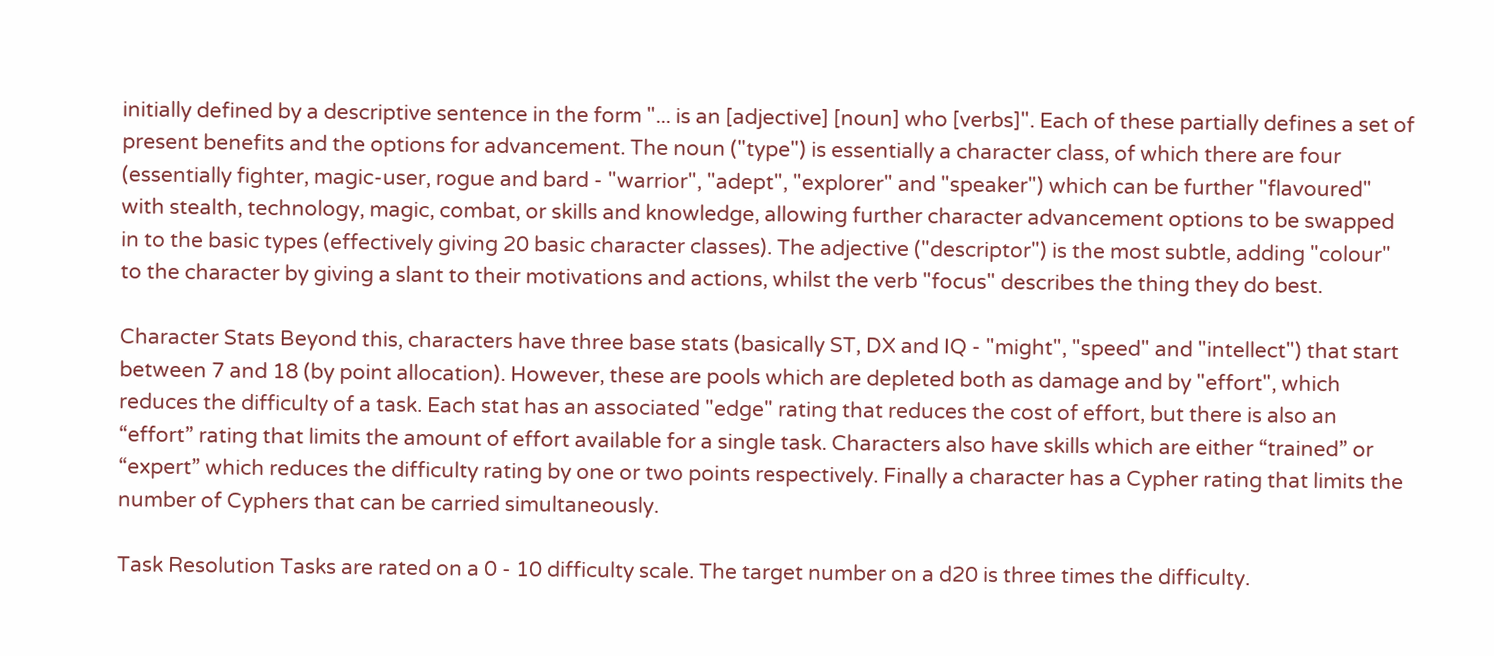initially defined by a descriptive sentence in the form "... is an [adjective] [noun] who [verbs]". Each of these partially defines a set of present benefits and the options for advancement. The noun ("type") is essentially a character class, of which there are four (essentially fighter, magic-user, rogue and bard - "warrior", "adept", "explorer" and "speaker") which can be further "flavoured" with stealth, technology, magic, combat, or skills and knowledge, allowing further character advancement options to be swapped in to the basic types (effectively giving 20 basic character classes). The adjective ("descriptor") is the most subtle, adding "colour" to the character by giving a slant to their motivations and actions, whilst the verb "focus" describes the thing they do best.

Character Stats Beyond this, characters have three base stats (basically ST, DX and IQ - "might", "speed" and "intellect") that start between 7 and 18 (by point allocation). However, these are pools which are depleted both as damage and by "effort", which reduces the difficulty of a task. Each stat has an associated "edge" rating that reduces the cost of effort, but there is also an “effort” rating that limits the amount of effort available for a single task. Characters also have skills which are either “trained” or “expert” which reduces the difficulty rating by one or two points respectively. Finally a character has a Cypher rating that limits the number of Cyphers that can be carried simultaneously.

Task Resolution Tasks are rated on a 0 - 10 difficulty scale. The target number on a d20 is three times the difficulty.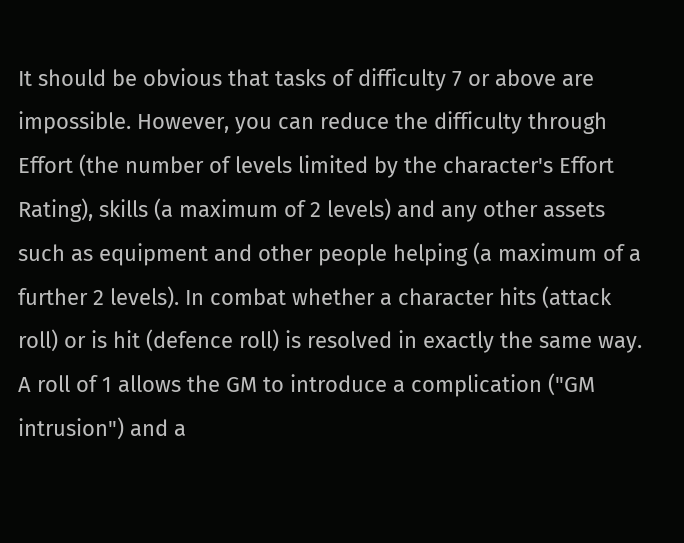It should be obvious that tasks of difficulty 7 or above are impossible. However, you can reduce the difficulty through Effort (the number of levels limited by the character's Effort Rating), skills (a maximum of 2 levels) and any other assets such as equipment and other people helping (a maximum of a further 2 levels). In combat whether a character hits (attack roll) or is hit (defence roll) is resolved in exactly the same way. A roll of 1 allows the GM to introduce a complication ("GM intrusion") and a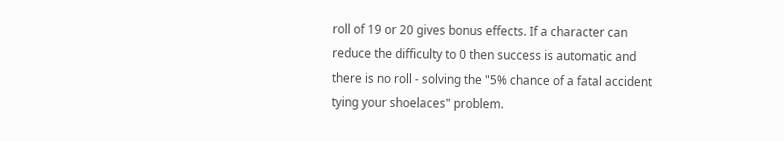roll of 19 or 20 gives bonus effects. If a character can reduce the difficulty to 0 then success is automatic and there is no roll - solving the "5% chance of a fatal accident tying your shoelaces" problem.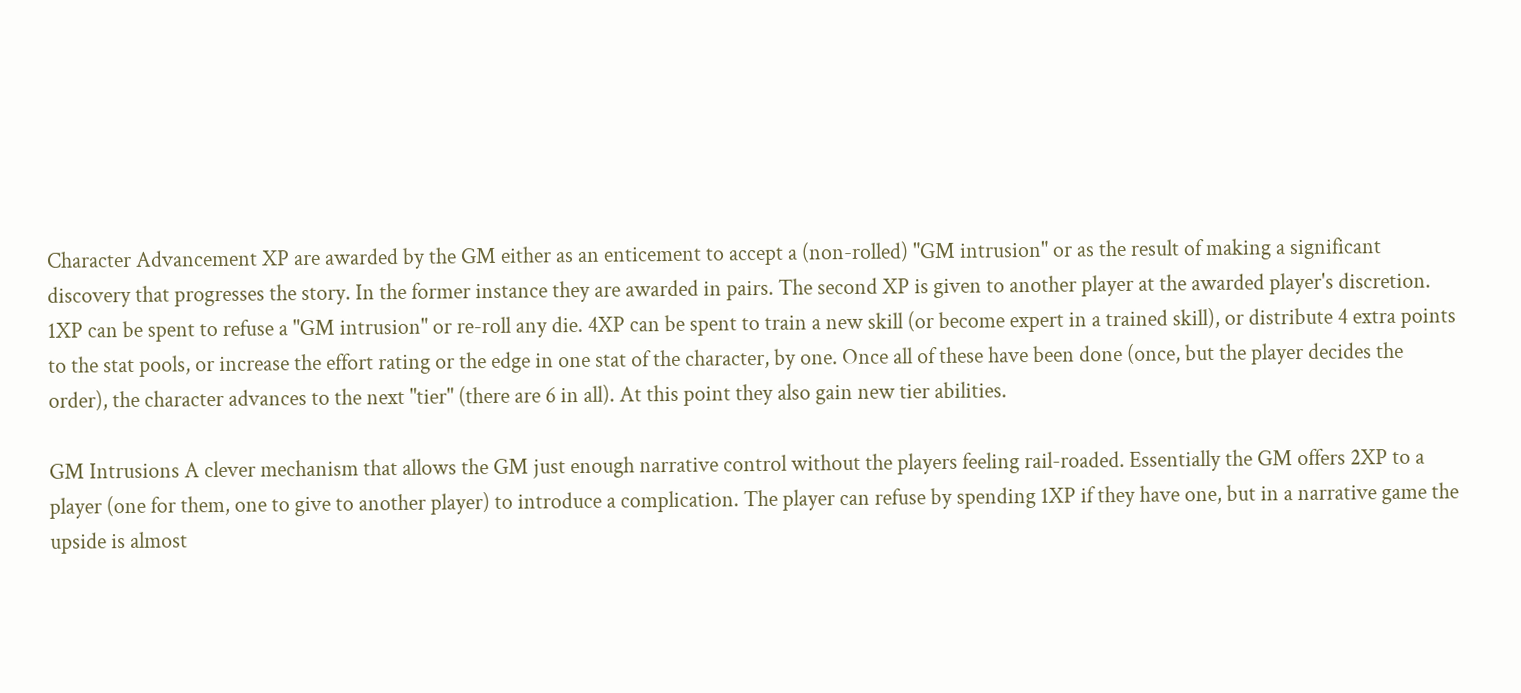Character Advancement XP are awarded by the GM either as an enticement to accept a (non-rolled) "GM intrusion" or as the result of making a significant discovery that progresses the story. In the former instance they are awarded in pairs. The second XP is given to another player at the awarded player's discretion. 1XP can be spent to refuse a "GM intrusion" or re-roll any die. 4XP can be spent to train a new skill (or become expert in a trained skill), or distribute 4 extra points to the stat pools, or increase the effort rating or the edge in one stat of the character, by one. Once all of these have been done (once, but the player decides the order), the character advances to the next "tier" (there are 6 in all). At this point they also gain new tier abilities.

GM Intrusions A clever mechanism that allows the GM just enough narrative control without the players feeling rail-roaded. Essentially the GM offers 2XP to a player (one for them, one to give to another player) to introduce a complication. The player can refuse by spending 1XP if they have one, but in a narrative game the upside is almost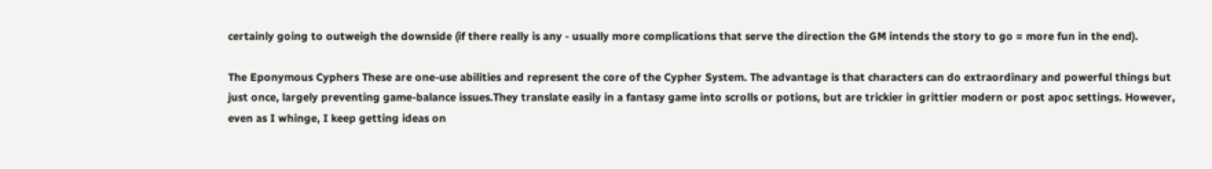certainly going to outweigh the downside (if there really is any - usually more complications that serve the direction the GM intends the story to go = more fun in the end).

The Eponymous Cyphers These are one-use abilities and represent the core of the Cypher System. The advantage is that characters can do extraordinary and powerful things but just once, largely preventing game-balance issues.They translate easily in a fantasy game into scrolls or potions, but are trickier in grittier modern or post apoc settings. However, even as I whinge, I keep getting ideas on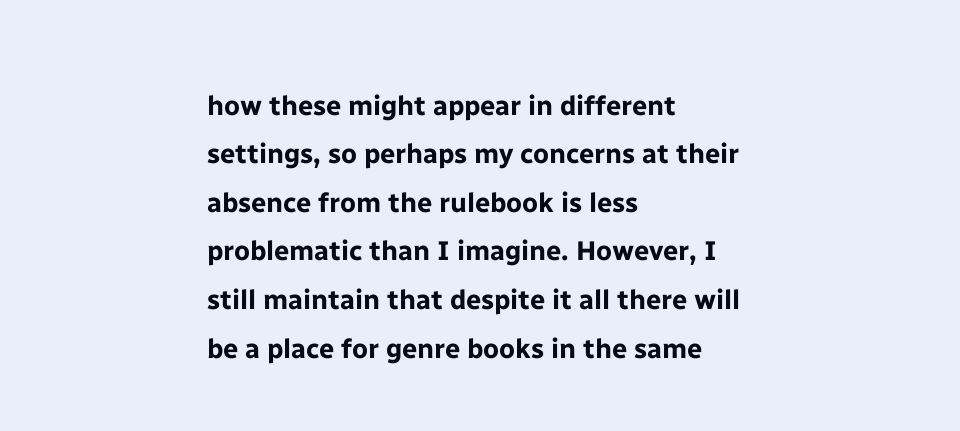how these might appear in different settings, so perhaps my concerns at their absence from the rulebook is less problematic than I imagine. However, I still maintain that despite it all there will be a place for genre books in the same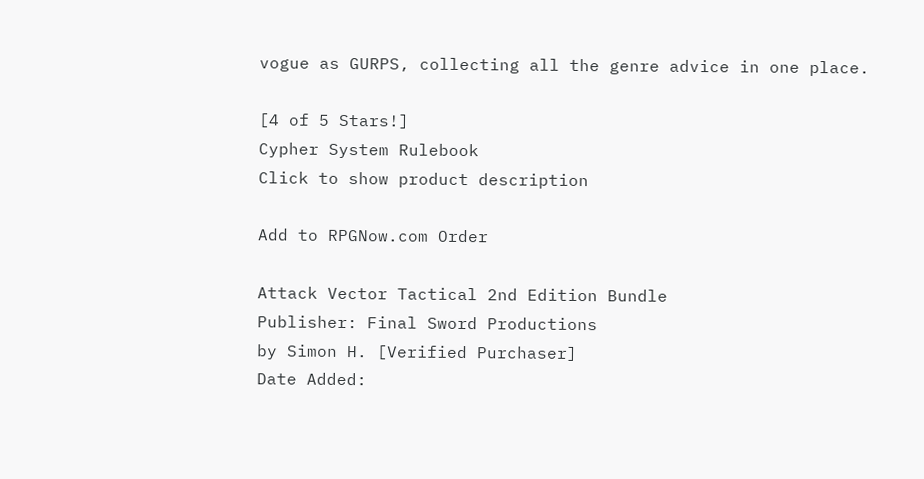vogue as GURPS, collecting all the genre advice in one place.

[4 of 5 Stars!]
Cypher System Rulebook
Click to show product description

Add to RPGNow.com Order

Attack Vector Tactical 2nd Edition Bundle
Publisher: Final Sword Productions
by Simon H. [Verified Purchaser]
Date Added: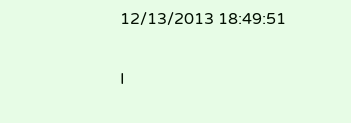12/13/2013 18:49:51

I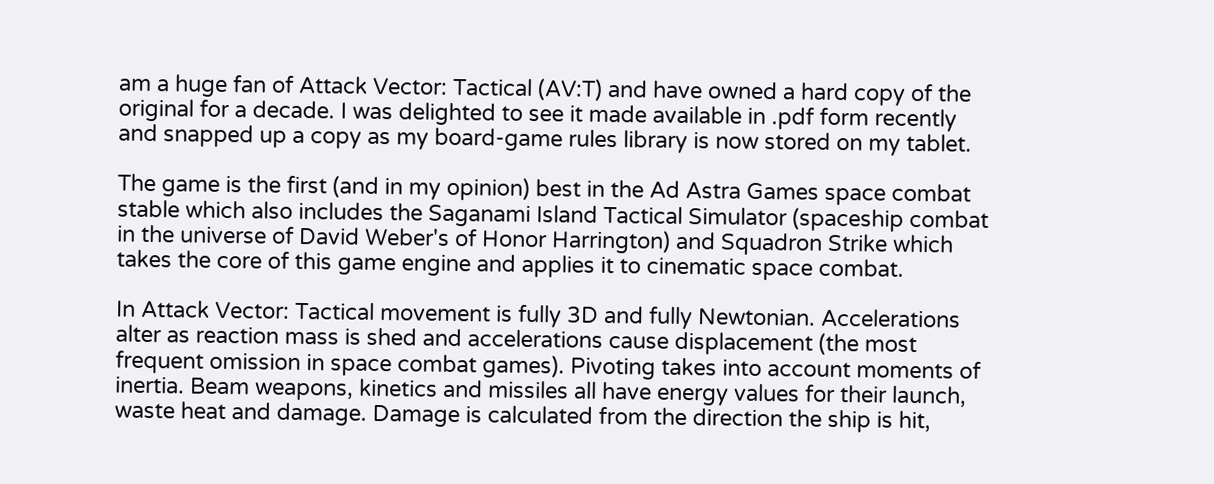am a huge fan of Attack Vector: Tactical (AV:T) and have owned a hard copy of the original for a decade. I was delighted to see it made available in .pdf form recently and snapped up a copy as my board-game rules library is now stored on my tablet.

The game is the first (and in my opinion) best in the Ad Astra Games space combat stable which also includes the Saganami Island Tactical Simulator (spaceship combat in the universe of David Weber's of Honor Harrington) and Squadron Strike which takes the core of this game engine and applies it to cinematic space combat.

In Attack Vector: Tactical movement is fully 3D and fully Newtonian. Accelerations alter as reaction mass is shed and accelerations cause displacement (the most frequent omission in space combat games). Pivoting takes into account moments of inertia. Beam weapons, kinetics and missiles all have energy values for their launch, waste heat and damage. Damage is calculated from the direction the ship is hit,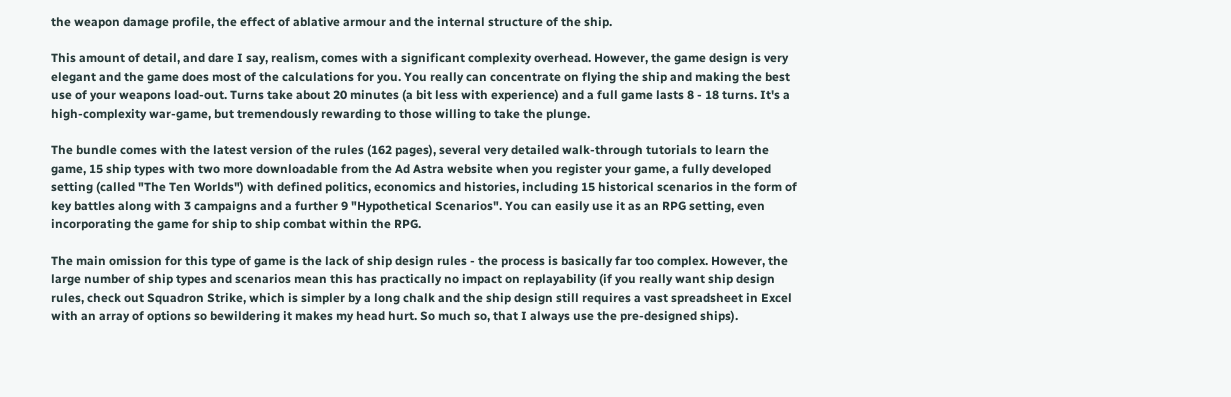the weapon damage profile, the effect of ablative armour and the internal structure of the ship.

This amount of detail, and dare I say, realism, comes with a significant complexity overhead. However, the game design is very elegant and the game does most of the calculations for you. You really can concentrate on flying the ship and making the best use of your weapons load-out. Turns take about 20 minutes (a bit less with experience) and a full game lasts 8 - 18 turns. It's a high-complexity war-game, but tremendously rewarding to those willing to take the plunge.

The bundle comes with the latest version of the rules (162 pages), several very detailed walk-through tutorials to learn the game, 15 ship types with two more downloadable from the Ad Astra website when you register your game, a fully developed setting (called "The Ten Worlds") with defined politics, economics and histories, including 15 historical scenarios in the form of key battles along with 3 campaigns and a further 9 "Hypothetical Scenarios". You can easily use it as an RPG setting, even incorporating the game for ship to ship combat within the RPG.

The main omission for this type of game is the lack of ship design rules - the process is basically far too complex. However, the large number of ship types and scenarios mean this has practically no impact on replayability (if you really want ship design rules, check out Squadron Strike, which is simpler by a long chalk and the ship design still requires a vast spreadsheet in Excel with an array of options so bewildering it makes my head hurt. So much so, that I always use the pre-designed ships).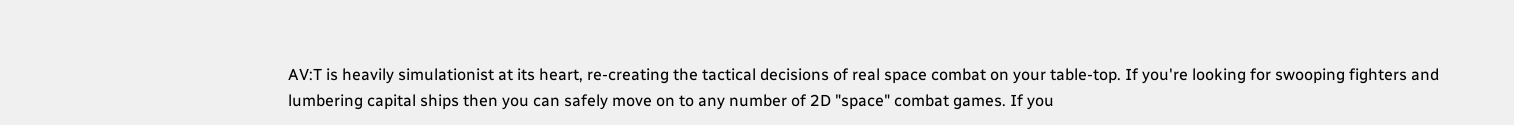AV:T is heavily simulationist at its heart, re-creating the tactical decisions of real space combat on your table-top. If you're looking for swooping fighters and lumbering capital ships then you can safely move on to any number of 2D "space" combat games. If you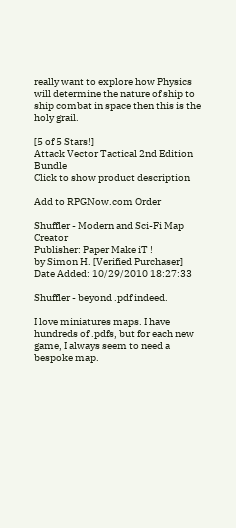really want to explore how Physics will determine the nature of ship to ship combat in space then this is the holy grail.

[5 of 5 Stars!]
Attack Vector Tactical 2nd Edition Bundle
Click to show product description

Add to RPGNow.com Order

Shuffler - Modern and Sci-Fi Map Creator
Publisher: Paper Make iT !
by Simon H. [Verified Purchaser]
Date Added: 10/29/2010 18:27:33

Shuffler - beyond .pdf indeed.

I love miniatures maps. I have hundreds of .pdfs, but for each new game, I always seem to need a bespoke map.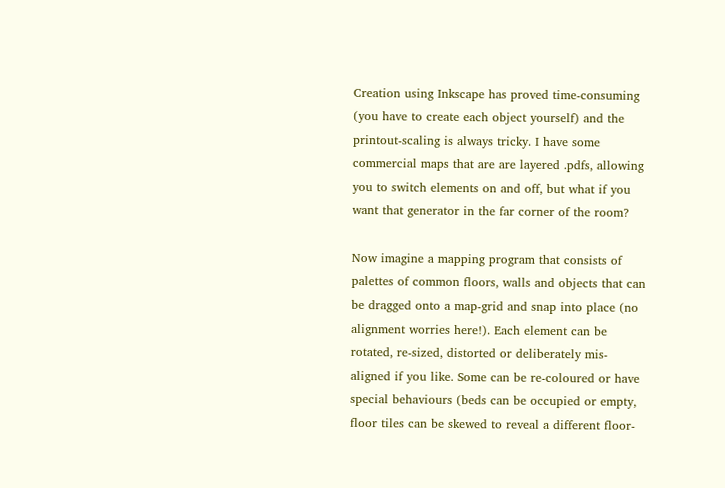Creation using Inkscape has proved time-consuming (you have to create each object yourself) and the printout-scaling is always tricky. I have some commercial maps that are are layered .pdfs, allowing you to switch elements on and off, but what if you want that generator in the far corner of the room?

Now imagine a mapping program that consists of palettes of common floors, walls and objects that can be dragged onto a map-grid and snap into place (no alignment worries here!). Each element can be rotated, re-sized, distorted or deliberately mis-aligned if you like. Some can be re-coloured or have special behaviours (beds can be occupied or empty, floor tiles can be skewed to reveal a different floor-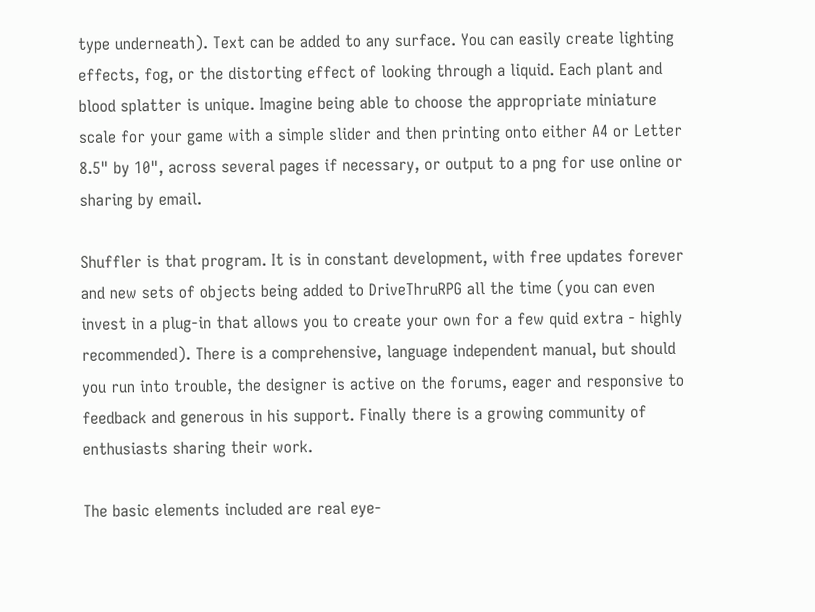type underneath). Text can be added to any surface. You can easily create lighting effects, fog, or the distorting effect of looking through a liquid. Each plant and blood splatter is unique. Imagine being able to choose the appropriate miniature scale for your game with a simple slider and then printing onto either A4 or Letter 8.5" by 10", across several pages if necessary, or output to a png for use online or sharing by email.

Shuffler is that program. It is in constant development, with free updates forever and new sets of objects being added to DriveThruRPG all the time (you can even invest in a plug-in that allows you to create your own for a few quid extra - highly recommended). There is a comprehensive, language independent manual, but should you run into trouble, the designer is active on the forums, eager and responsive to feedback and generous in his support. Finally there is a growing community of enthusiasts sharing their work.

The basic elements included are real eye-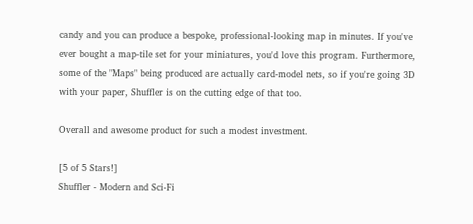candy and you can produce a bespoke, professional-looking map in minutes. If you've ever bought a map-tile set for your miniatures, you'd love this program. Furthermore, some of the "Maps" being produced are actually card-model nets, so if you're going 3D with your paper, Shuffler is on the cutting edge of that too.

Overall and awesome product for such a modest investment.

[5 of 5 Stars!]
Shuffler - Modern and Sci-Fi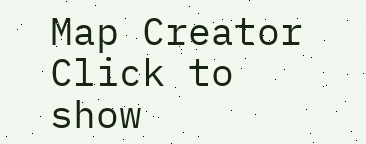Map Creator
Click to show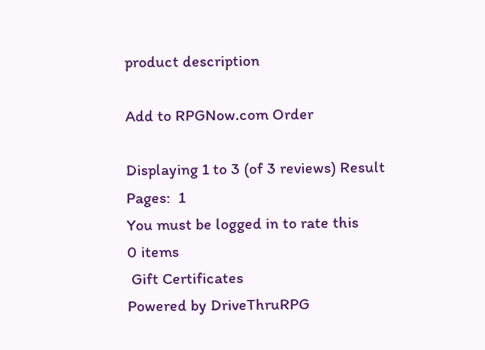product description

Add to RPGNow.com Order

Displaying 1 to 3 (of 3 reviews) Result Pages:  1
You must be logged in to rate this
0 items
 Gift Certificates
Powered by DriveThruRPG